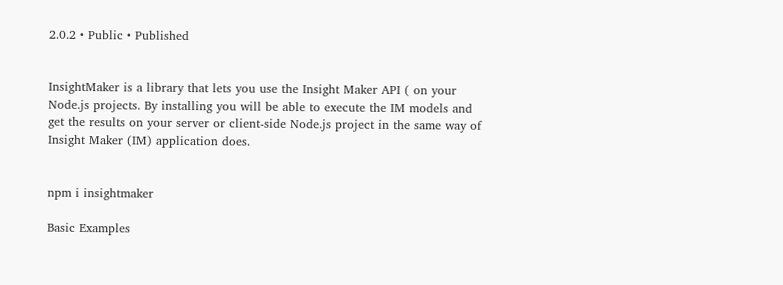2.0.2 • Public • Published


InsightMaker is a library that lets you use the Insight Maker API ( on your Node.js projects. By installing you will be able to execute the IM models and get the results on your server or client-side Node.js project in the same way of Insight Maker (IM) application does.


npm i insightmaker

Basic Examples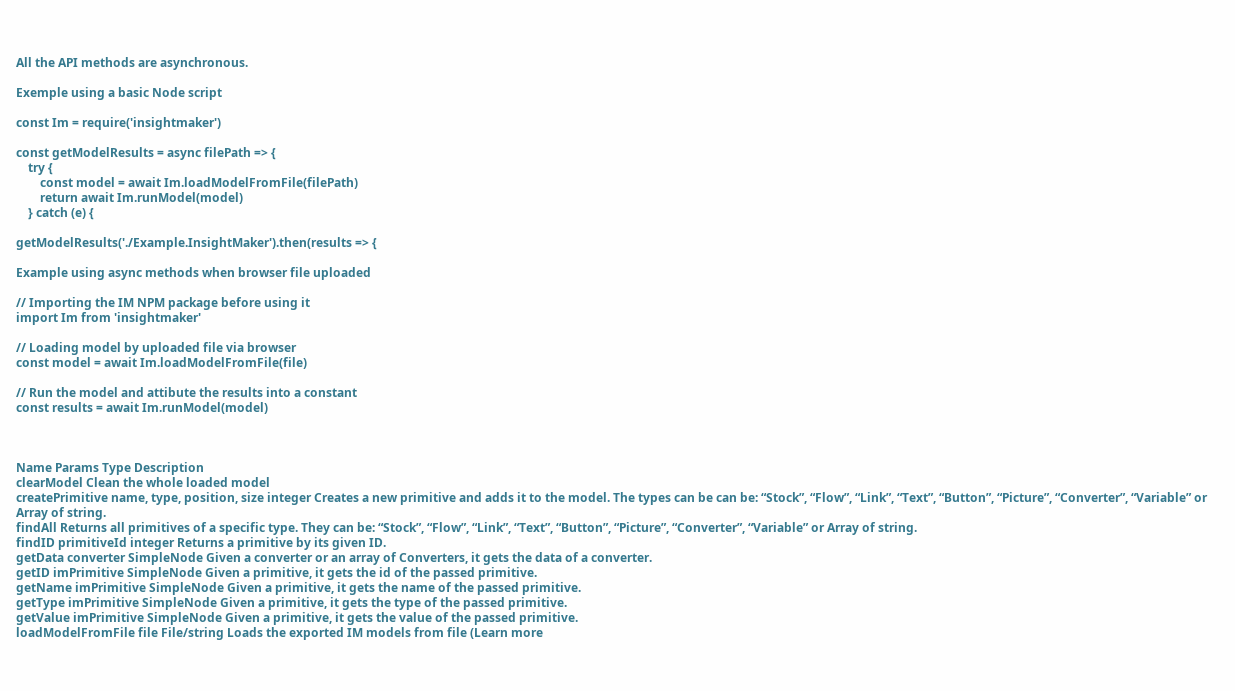All the API methods are asynchronous.

Exemple using a basic Node script

const Im = require('insightmaker')

const getModelResults = async filePath => {
    try {
        const model = await Im.loadModelFromFile(filePath)
        return await Im.runModel(model)
    } catch (e) {

getModelResults('./Example.InsightMaker').then(results => {

Example using async methods when browser file uploaded

// Importing the IM NPM package before using it
import Im from 'insightmaker'

// Loading model by uploaded file via browser
const model = await Im.loadModelFromFile(file)

// Run the model and attibute the results into a constant
const results = await Im.runModel(model)



Name Params Type Description
clearModel Clean the whole loaded model
createPrimitive name, type, position, size integer Creates a new primitive and adds it to the model. The types can be can be: “Stock”, “Flow”, “Link”, “Text”, “Button”, “Picture”, “Converter”, “Variable” or Array of string.
findAll Returns all primitives of a specific type. They can be: “Stock”, “Flow”, “Link”, “Text”, “Button”, “Picture”, “Converter”, “Variable” or Array of string.
findID primitiveId integer Returns a primitive by its given ID.
getData converter SimpleNode Given a converter or an array of Converters, it gets the data of a converter.
getID imPrimitive SimpleNode Given a primitive, it gets the id of the passed primitive.
getName imPrimitive SimpleNode Given a primitive, it gets the name of the passed primitive.
getType imPrimitive SimpleNode Given a primitive, it gets the type of the passed primitive.
getValue imPrimitive SimpleNode Given a primitive, it gets the value of the passed primitive.
loadModelFromFile file File/string Loads the exported IM models from file (Learn more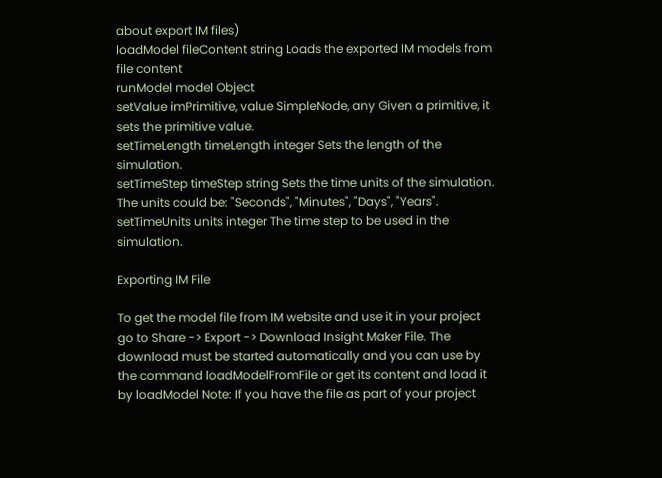about export IM files)
loadModel fileContent string Loads the exported IM models from file content
runModel model Object
setValue imPrimitive, value SimpleNode, any Given a primitive, it sets the primitive value.
setTimeLength timeLength integer Sets the length of the simulation.
setTimeStep timeStep string Sets the time units of the simulation. The units could be: "Seconds", "Minutes", "Days", "Years".
setTimeUnits units integer The time step to be used in the simulation.

Exporting IM File

To get the model file from IM website and use it in your project go to Share -> Export -> Download Insight Maker File. The download must be started automatically and you can use by the command loadModelFromFile or get its content and load it by loadModel Note: If you have the file as part of your project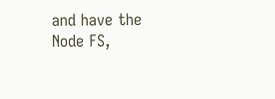and have the Node FS,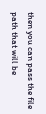then you can pass the file path that will be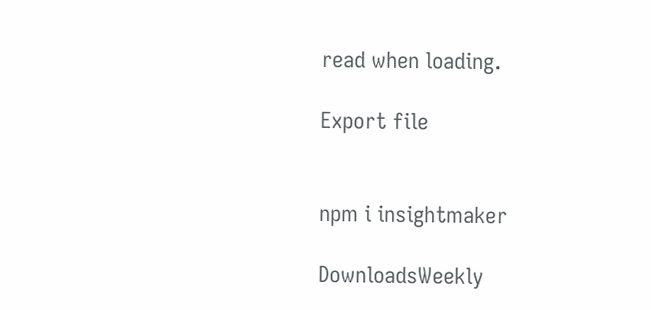read when loading.

Export file


npm i insightmaker

DownloadsWeekly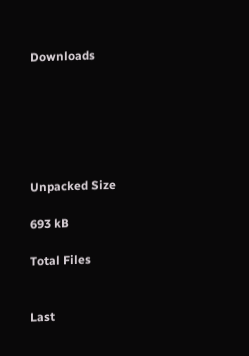Downloads






Unpacked Size

693 kB

Total Files


Last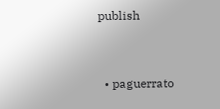publish


  • paguerrato